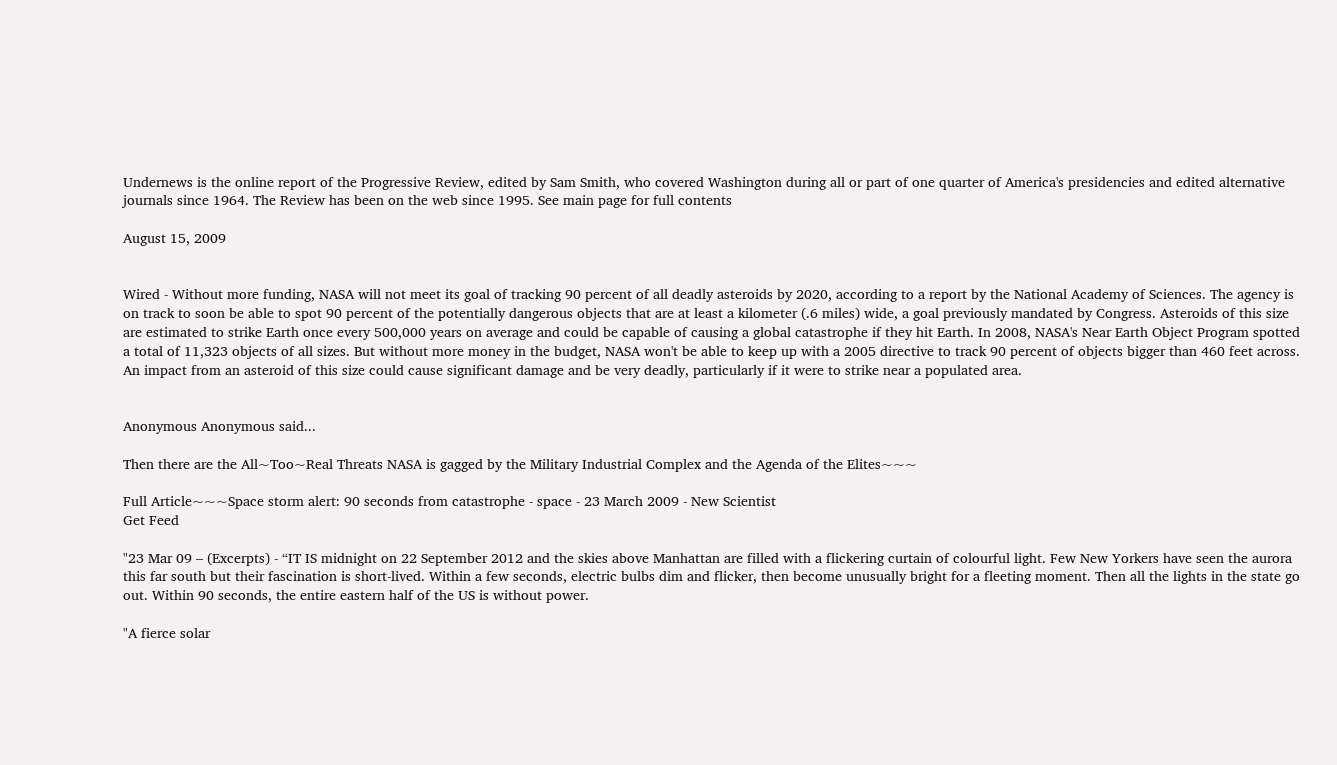Undernews is the online report of the Progressive Review, edited by Sam Smith, who covered Washington during all or part of one quarter of America's presidencies and edited alternative journals since 1964. The Review has been on the web since 1995. See main page for full contents

August 15, 2009


Wired - Without more funding, NASA will not meet its goal of tracking 90 percent of all deadly asteroids by 2020, according to a report by the National Academy of Sciences. The agency is on track to soon be able to spot 90 percent of the potentially dangerous objects that are at least a kilometer (.6 miles) wide, a goal previously mandated by Congress. Asteroids of this size are estimated to strike Earth once every 500,000 years on average and could be capable of causing a global catastrophe if they hit Earth. In 2008, NASA's Near Earth Object Program spotted a total of 11,323 objects of all sizes. But without more money in the budget, NASA won't be able to keep up with a 2005 directive to track 90 percent of objects bigger than 460 feet across. An impact from an asteroid of this size could cause significant damage and be very deadly, particularly if it were to strike near a populated area.


Anonymous Anonymous said...

Then there are the All~Too~Real Threats NASA is gagged by the Military Industrial Complex and the Agenda of the Elites~~~

Full Article~~~Space storm alert: 90 seconds from catastrophe - space - 23 March 2009 - New Scientist
Get Feed

"23 Mar 09 – (Excerpts) - “IT IS midnight on 22 September 2012 and the skies above Manhattan are filled with a flickering curtain of colourful light. Few New Yorkers have seen the aurora this far south but their fascination is short-lived. Within a few seconds, electric bulbs dim and flicker, then become unusually bright for a fleeting moment. Then all the lights in the state go out. Within 90 seconds, the entire eastern half of the US is without power.

"A fierce solar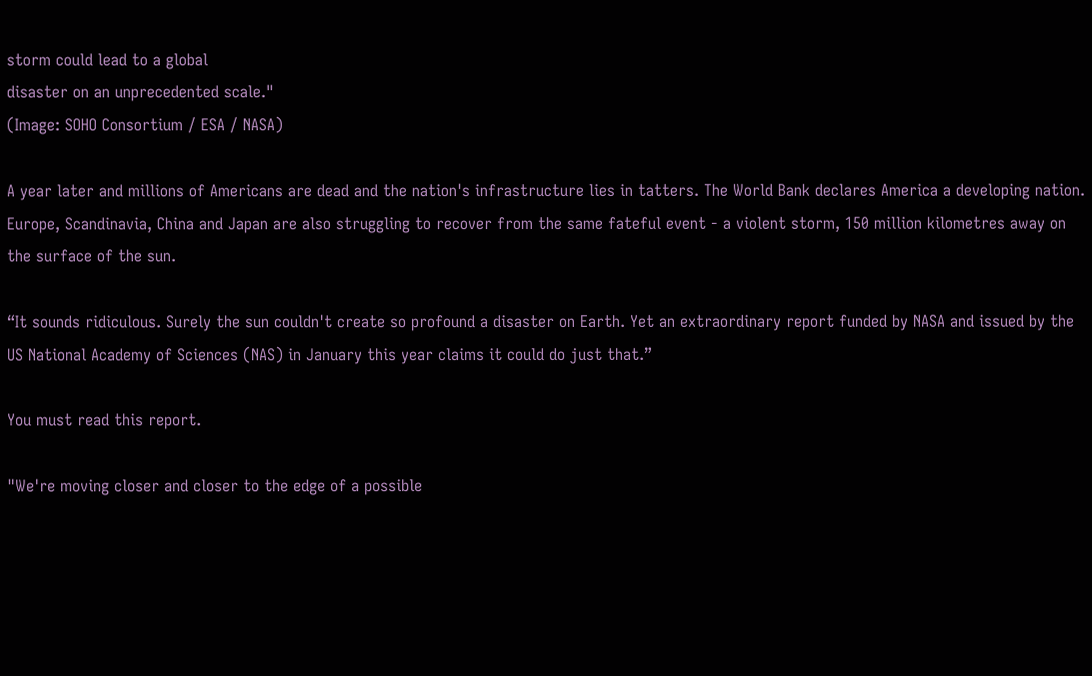storm could lead to a global
disaster on an unprecedented scale."
(Image: SOHO Consortium / ESA / NASA)

A year later and millions of Americans are dead and the nation's infrastructure lies in tatters. The World Bank declares America a developing nation. Europe, Scandinavia, China and Japan are also struggling to recover from the same fateful event - a violent storm, 150 million kilometres away on the surface of the sun.

“It sounds ridiculous. Surely the sun couldn't create so profound a disaster on Earth. Yet an extraordinary report funded by NASA and issued by the US National Academy of Sciences (NAS) in January this year claims it could do just that.”

You must read this report.

"We're moving closer and closer to the edge of a possible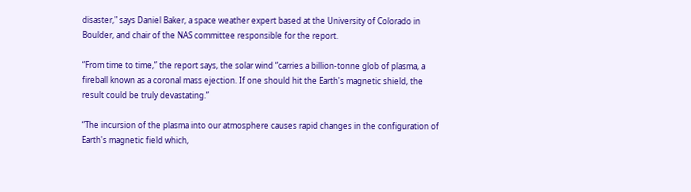disaster," says Daniel Baker, a space weather expert based at the University of Colorado in Boulder, and chair of the NAS committee responsible for the report.

“From time to time,” the report says, the solar wind “carries a billion-tonne glob of plasma, a fireball known as a coronal mass ejection. If one should hit the Earth's magnetic shield, the result could be truly devastating.”

“The incursion of the plasma into our atmosphere causes rapid changes in the configuration of Earth's magnetic field which,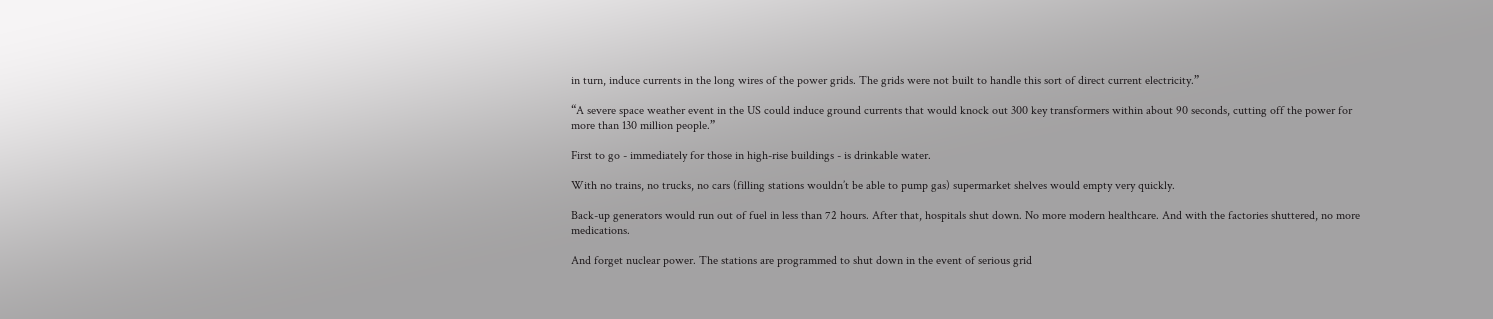in turn, induce currents in the long wires of the power grids. The grids were not built to handle this sort of direct current electricity.”

“A severe space weather event in the US could induce ground currents that would knock out 300 key transformers within about 90 seconds, cutting off the power for more than 130 million people.”

First to go - immediately for those in high-rise buildings - is drinkable water.

With no trains, no trucks, no cars (filling stations wouldn’t be able to pump gas) supermarket shelves would empty very quickly.

Back-up generators would run out of fuel in less than 72 hours. After that, hospitals shut down. No more modern healthcare. And with the factories shuttered, no more medications.

And forget nuclear power. The stations are programmed to shut down in the event of serious grid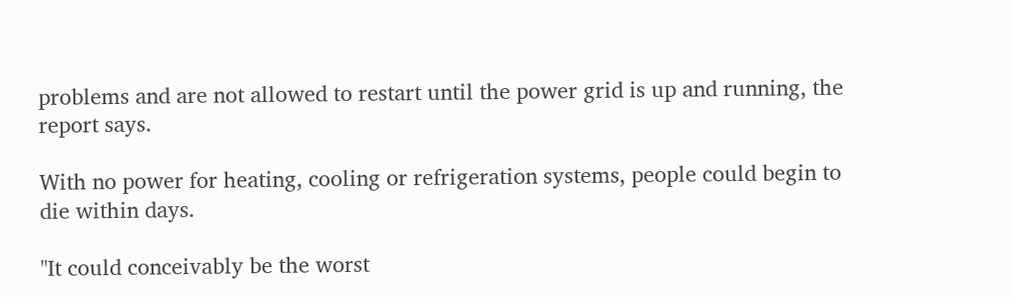problems and are not allowed to restart until the power grid is up and running, the report says.

With no power for heating, cooling or refrigeration systems, people could begin to die within days.

"It could conceivably be the worst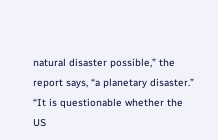natural disaster possible,” the report says, “a planetary disaster.” “It is questionable whether the US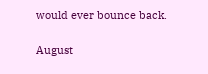would ever bounce back.

August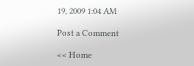19, 2009 1:04 AM

Post a Comment

<< Home